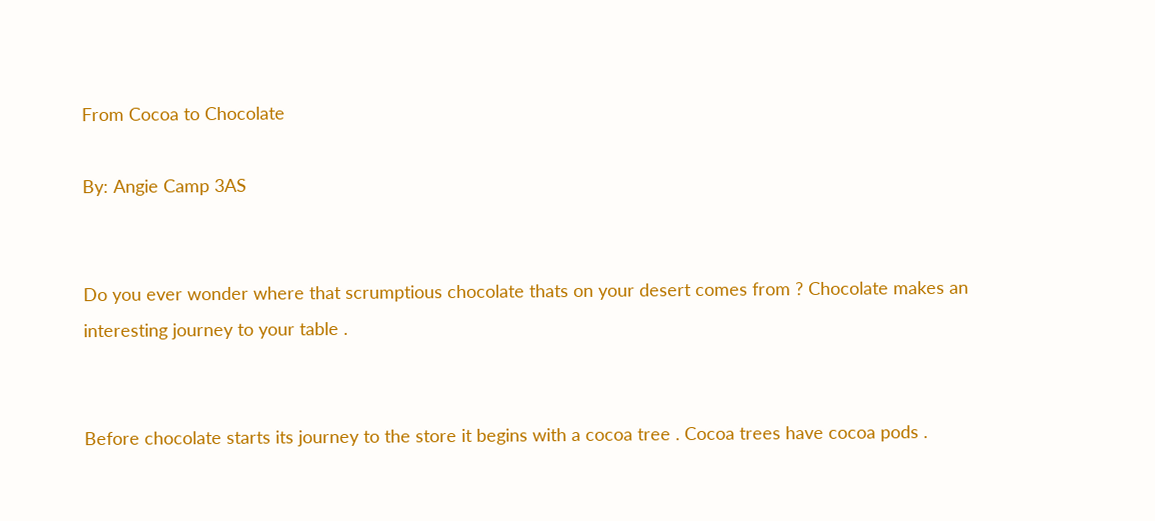From Cocoa to Chocolate

By: Angie Camp 3AS


Do you ever wonder where that scrumptious chocolate thats on your desert comes from ? Chocolate makes an interesting journey to your table .


Before chocolate starts its journey to the store it begins with a cocoa tree . Cocoa trees have cocoa pods .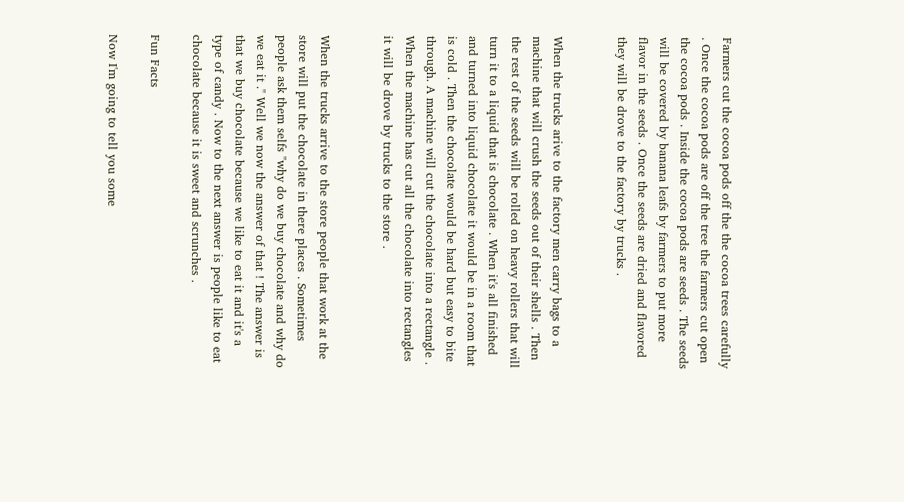Farmers cut the cocoa pods off the the cocoa trees carefully . Once the cocoa pods are off the tree the farmers cut open the cocoa pods . Inside the cocoa pods are seeds . The seeds will be covered by banana leafs by farmers to put more flavor in the seeds . Once the seeds are dried and flavored they will be drove to the factory by trucks .


When the trucks arive to the factory men carry bags to a machine that will crush the seeds out of their shells . Then the rest of the seeds will be rolled on heavy rollers that will turn it to a liquid that is chocolate . When it's all finished and turned into liquid chocolate it would be in a room that is cold . Then the chocolate would be hard but easy to bite through. A machine will cut the chocolate into a rectangle . When the machine has cut all the chocolate into rectangles it will be drove by trucks to the store .


When the trucks arrive to the store people that work at the store will put the chocolate in there places . Sometimes people ask them selfs "why do we buy chocolate and why do we eat it ." Well we now the answer of that ! The answer is that we buy chocolate because we like to eat it and it's a type of candy . Now to the next answer is people like to eat chocolate because it is sweet and scrunches .

Fun Facts

Now I'm going to tell you some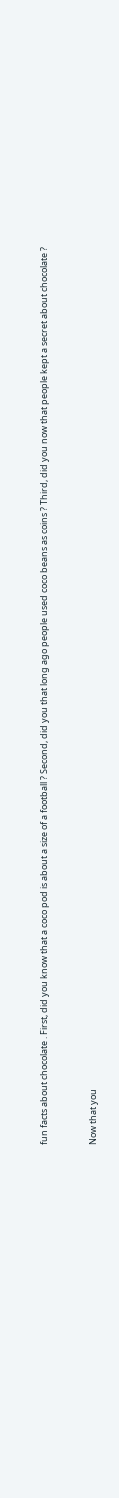fun facts about chocolate . First, did you know that a coco pod is about a size of a football ? Second, did you that long ago people used coco beans as coins ? Third, did you now that people kept a secret about chocolate ?


Now that you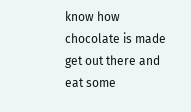know how chocolate is made get out there and eat some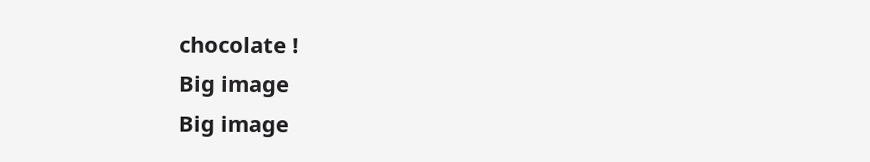chocolate !
Big image
Big image